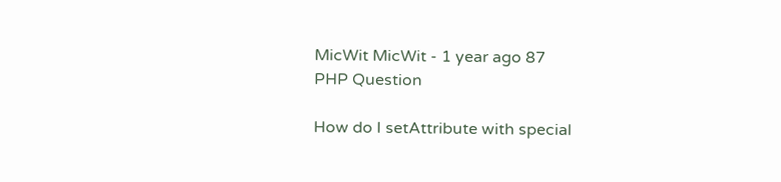MicWit MicWit - 1 year ago 87
PHP Question

How do I setAttribute with special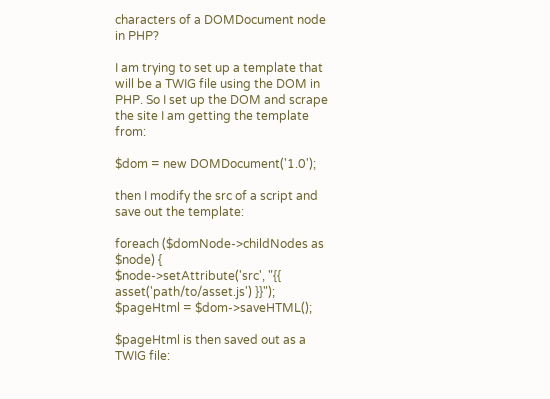characters of a DOMDocument node in PHP?

I am trying to set up a template that will be a TWIG file using the DOM in PHP. So I set up the DOM and scrape the site I am getting the template from:

$dom = new DOMDocument('1.0');

then I modify the src of a script and save out the template:

foreach ($domNode->childNodes as $node) {
$node->setAttribute('src', "{{ asset('path/to/asset.js') }}");
$pageHtml = $dom->saveHTML();

$pageHtml is then saved out as a TWIG file: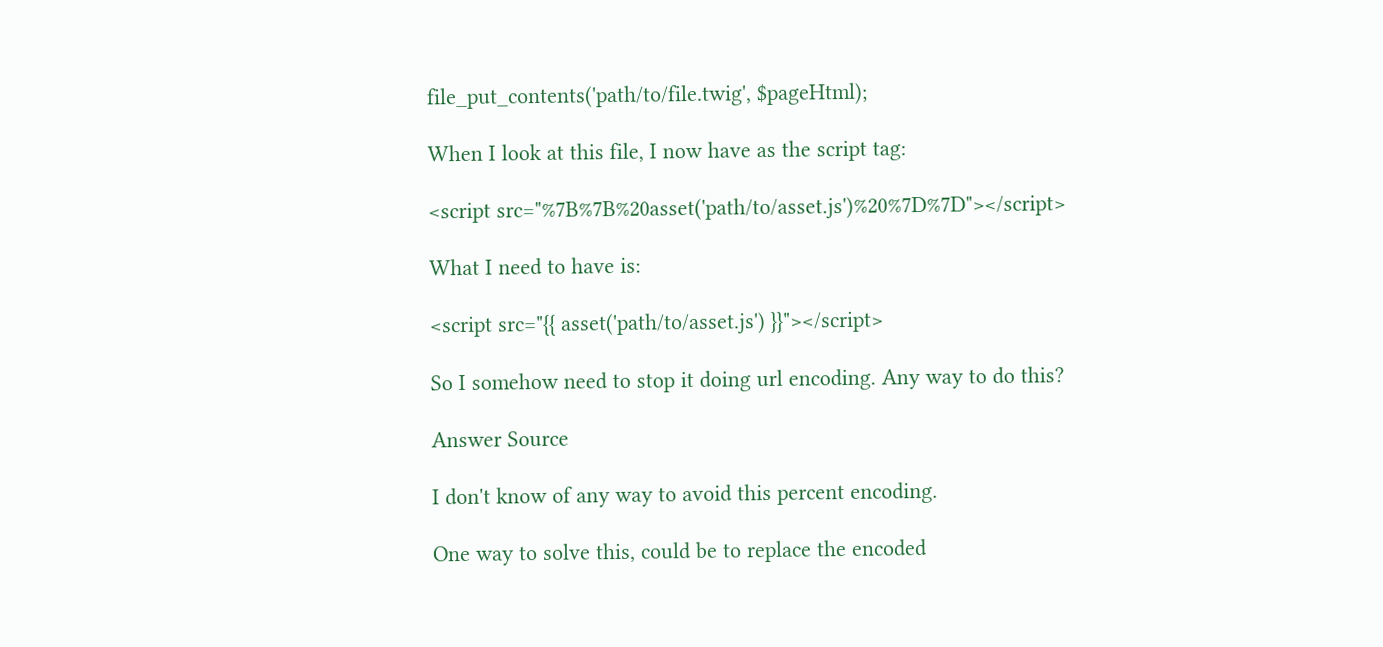file_put_contents('path/to/file.twig', $pageHtml);

When I look at this file, I now have as the script tag:

<script src="%7B%7B%20asset('path/to/asset.js')%20%7D%7D"></script>

What I need to have is:

<script src="{{ asset('path/to/asset.js') }}"></script>

So I somehow need to stop it doing url encoding. Any way to do this?

Answer Source

I don't know of any way to avoid this percent encoding.

One way to solve this, could be to replace the encoded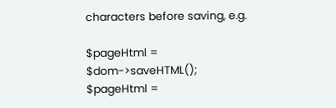characters before saving, e.g.

$pageHtml = $dom->saveHTML();
$pageHtml =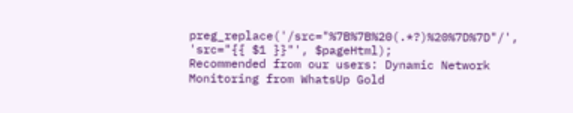preg_replace('/src="%7B%7B%20(.*?)%20%7D%7D"/', 'src="{{ $1 }}"', $pageHtml);
Recommended from our users: Dynamic Network Monitoring from WhatsUp Gold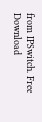from IPSwitch. Free Download